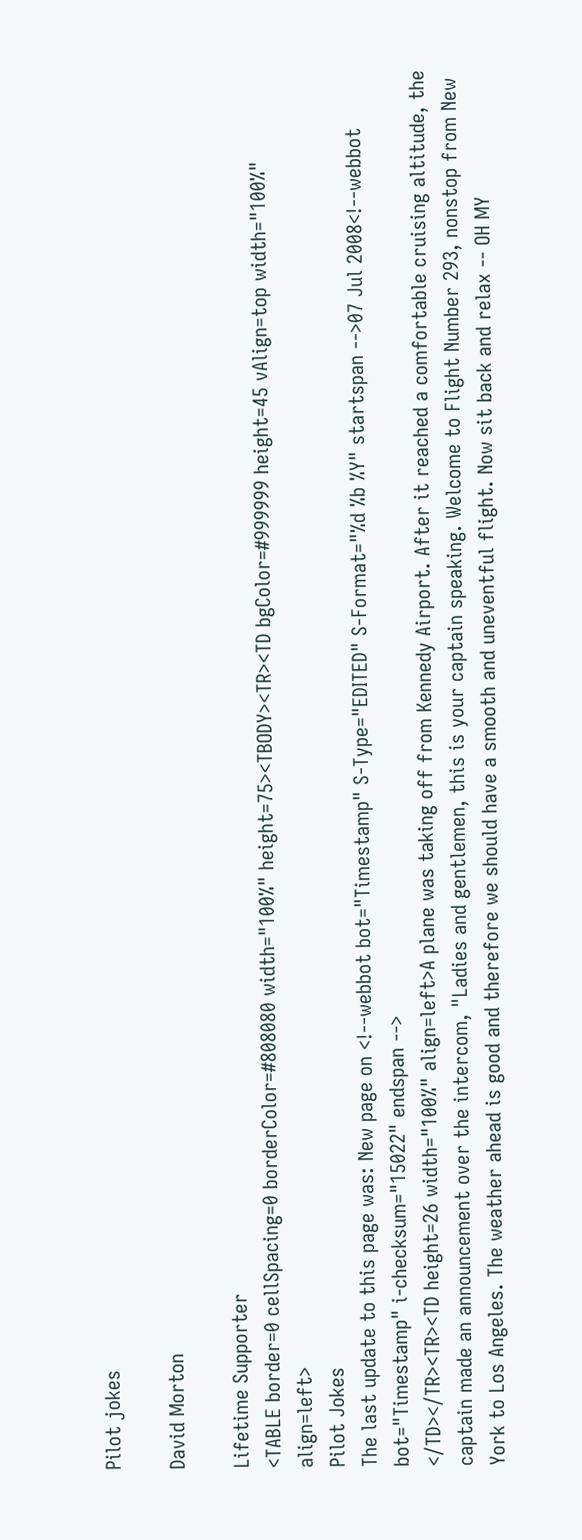Pilot jokes

David Morton

Lifetime Supporter
<TABLE border=0 cellSpacing=0 borderColor=#808080 width="100%" height=75><TBODY><TR><TD bgColor=#999999 height=45 vAlign=top width="100%" align=left>
Pilot Jokes
The last update to this page was: New page on <!--webbot bot="Timestamp" S-Type="EDITED" S-Format="%d %b %Y" startspan -->07 Jul 2008<!--webbot bot="Timestamp" i-checksum="15022" endspan -->
</TD></TR><TR><TD height=26 width="100%" align=left>A plane was taking off from Kennedy Airport. After it reached a comfortable cruising altitude, the captain made an announcement over the intercom, "Ladies and gentlemen, this is your captain speaking. Welcome to Flight Number 293, nonstop from New York to Los Angeles. The weather ahead is good and therefore we should have a smooth and uneventful flight. Now sit back and relax -- OH MY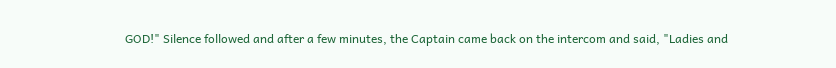GOD!" Silence followed and after a few minutes, the Captain came back on the intercom and said, "Ladies and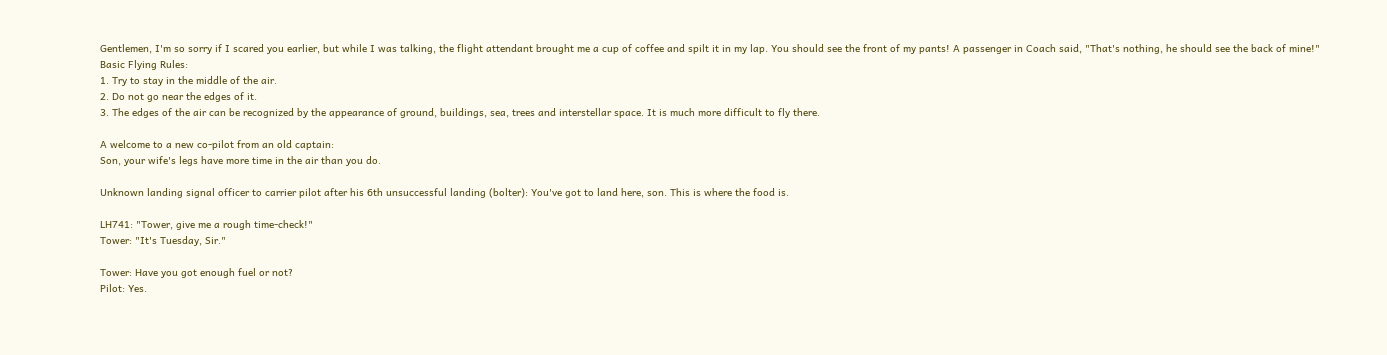Gentlemen, I'm so sorry if I scared you earlier, but while I was talking, the flight attendant brought me a cup of coffee and spilt it in my lap. You should see the front of my pants! A passenger in Coach said, "That's nothing, he should see the back of mine!"
Basic Flying Rules:
1. Try to stay in the middle of the air.
2. Do not go near the edges of it.
3. The edges of the air can be recognized by the appearance of ground, buildings, sea, trees and interstellar space. It is much more difficult to fly there.

A welcome to a new co-pilot from an old captain:
Son, your wife's legs have more time in the air than you do.

Unknown landing signal officer to carrier pilot after his 6th unsuccessful landing (bolter): You've got to land here, son. This is where the food is.

LH741: "Tower, give me a rough time-check!"
Tower: "It's Tuesday, Sir."

Tower: Have you got enough fuel or not?
Pilot: Yes.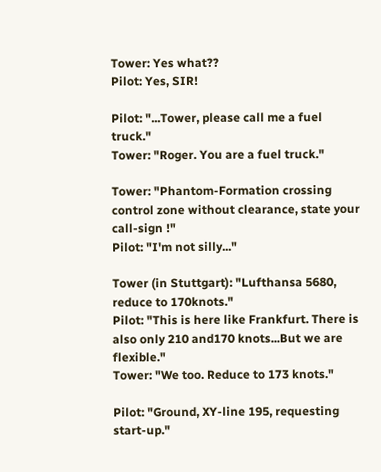Tower: Yes what??
Pilot: Yes, SIR!

Pilot: "...Tower, please call me a fuel truck."
Tower: "Roger. You are a fuel truck."

Tower: "Phantom-Formation crossing control zone without clearance, state your call-sign !"
Pilot: "I'm not silly..."

Tower (in Stuttgart): "Lufthansa 5680, reduce to 170knots."
Pilot: "This is here like Frankfurt. There is also only 210 and170 knots...But we are flexible."
Tower: "We too. Reduce to 173 knots."

Pilot: "Ground, XY-line 195, requesting start-up."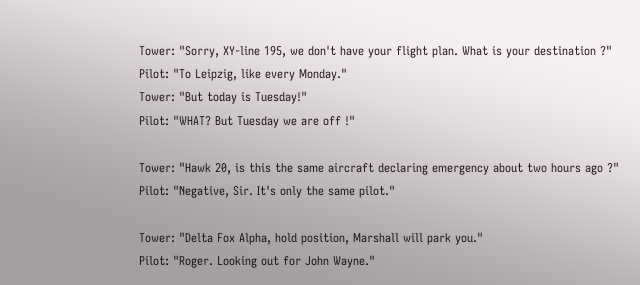Tower: "Sorry, XY-line 195, we don't have your flight plan. What is your destination ?"
Pilot: "To Leipzig, like every Monday."
Tower: "But today is Tuesday!"
Pilot: "WHAT? But Tuesday we are off !"

Tower: "Hawk 20, is this the same aircraft declaring emergency about two hours ago ?"
Pilot: "Negative, Sir. It's only the same pilot."

Tower: "Delta Fox Alpha, hold position, Marshall will park you."
Pilot: "Roger. Looking out for John Wayne."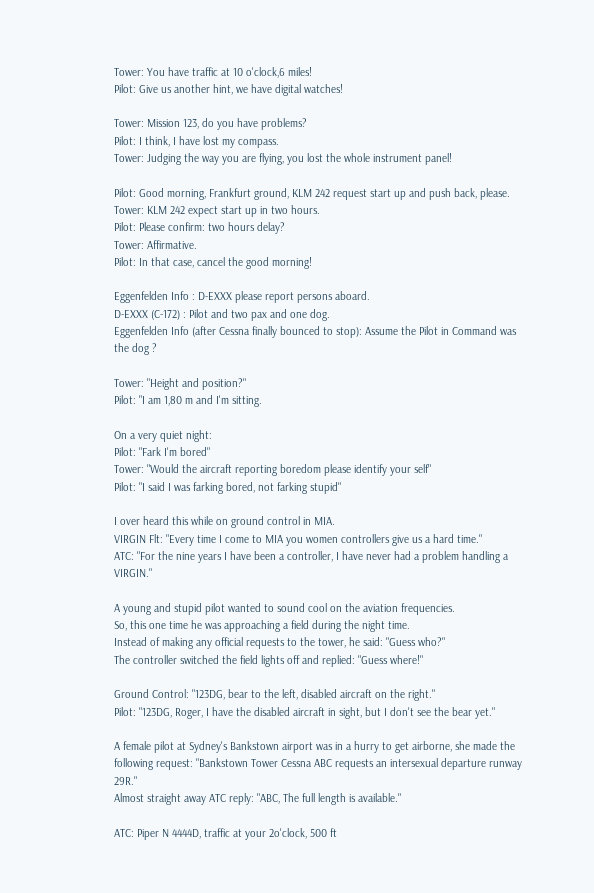Tower: You have traffic at 10 o'clock,6 miles!
Pilot: Give us another hint, we have digital watches!

Tower: Mission 123, do you have problems?
Pilot: I think, I have lost my compass.
Tower: Judging the way you are flying, you lost the whole instrument panel!

Pilot: Good morning, Frankfurt ground, KLM 242 request start up and push back, please.
Tower: KLM 242 expect start up in two hours.
Pilot: Please confirm: two hours delay?
Tower: Affirmative.
Pilot: In that case, cancel the good morning!

Eggenfelden Info : D-EXXX please report persons aboard.
D-EXXX (C-172) : Pilot and two pax and one dog.
Eggenfelden Info (after Cessna finally bounced to stop): Assume the Pilot in Command was the dog ?

Tower: "Height and position?"
Pilot: "I am 1,80 m and I'm sitting.

On a very quiet night:
Pilot: "Fark I'm bored"
Tower: "Would the aircraft reporting boredom please identify your self"
Pilot: "I said I was farking bored, not farking stupid"

I over heard this while on ground control in MIA.
VIRGIN Flt: "Every time I come to MIA you women controllers give us a hard time."
ATC: "For the nine years I have been a controller, I have never had a problem handling a VIRGIN."

A young and stupid pilot wanted to sound cool on the aviation frequencies.
So, this one time he was approaching a field during the night time.
Instead of making any official requests to the tower, he said: "Guess who?"
The controller switched the field lights off and replied: "Guess where!"

Ground Control: "123DG, bear to the left, disabled aircraft on the right."
Pilot: "123DG, Roger, I have the disabled aircraft in sight, but I don't see the bear yet."

A female pilot at Sydney's Bankstown airport was in a hurry to get airborne, she made the following request: "Bankstown Tower Cessna ABC requests an intersexual departure runway 29R."
Almost straight away ATC reply: "ABC, The full length is available."

ATC: Piper N 4444D, traffic at your 2o'clock, 500 ft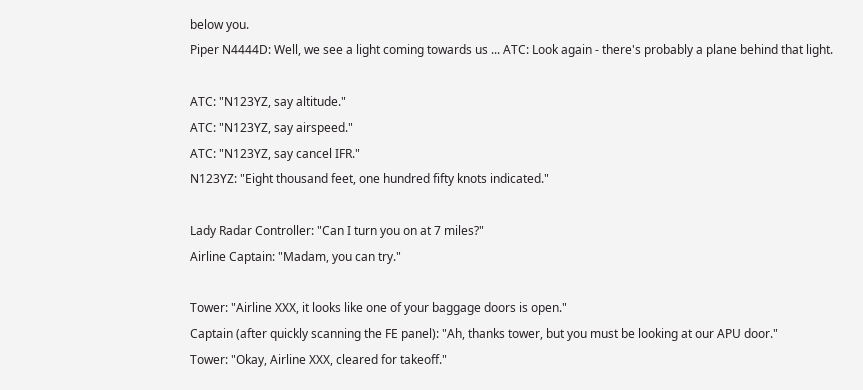below you.
Piper N4444D: Well, we see a light coming towards us ... ATC: Look again - there's probably a plane behind that light.

ATC: "N123YZ, say altitude."
ATC: "N123YZ, say airspeed."
ATC: "N123YZ, say cancel IFR."
N123YZ: "Eight thousand feet, one hundred fifty knots indicated."

Lady Radar Controller: "Can I turn you on at 7 miles?"
Airline Captain: "Madam, you can try."

Tower: "Airline XXX, it looks like one of your baggage doors is open."
Captain (after quickly scanning the FE panel): "Ah, thanks tower, but you must be looking at our APU door."
Tower: "Okay, Airline XXX, cleared for takeoff."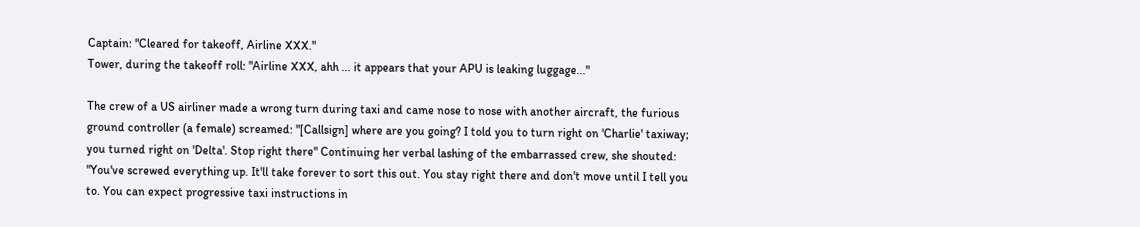Captain: "Cleared for takeoff, Airline XXX."
Tower, during the takeoff roll: "Airline XXX, ahh ... it appears that your APU is leaking luggage..."

The crew of a US airliner made a wrong turn during taxi and came nose to nose with another aircraft, the furious ground controller (a female) screamed: "[Callsign] where are you going? I told you to turn right on 'Charlie' taxiway; you turned right on 'Delta'. Stop right there" Continuing her verbal lashing of the embarrassed crew, she shouted: "You've screwed everything up. It'll take forever to sort this out. You stay right there and don't move until I tell you to. You can expect progressive taxi instructions in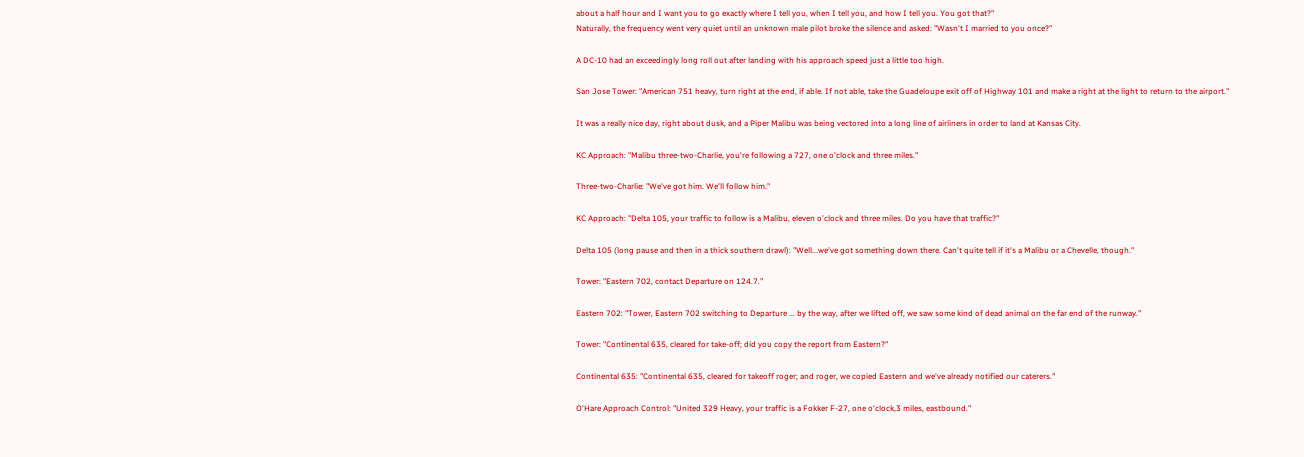about a half hour and I want you to go exactly where I tell you, when I tell you, and how I tell you. You got that?"
Naturally, the frequency went very quiet until an unknown male pilot broke the silence and asked: "Wasn't I married to you once?"

A DC-10 had an exceedingly long roll out after landing with his approach speed just a little too high.

San Jose Tower: "American 751 heavy, turn right at the end, if able. If not able, take the Guadeloupe exit off of Highway 101 and make a right at the light to return to the airport."

It was a really nice day, right about dusk, and a Piper Malibu was being vectored into a long line of airliners in order to land at Kansas City.

KC Approach: "Malibu three-two-Charlie, you're following a 727, one o'clock and three miles."

Three-two-Charlie: "We've got him. We'll follow him."

KC Approach: "Delta 105, your traffic to follow is a Malibu, eleven o'clock and three miles. Do you have that traffic?"

Delta 105 (long pause and then in a thick southern drawl): "Well...we've got something down there. Can't quite tell if it's a Malibu or a Chevelle, though."

Tower: "Eastern 702, contact Departure on 124.7."

Eastern 702: "Tower, Eastern 702 switching to Departure ... by the way, after we lifted off, we saw some kind of dead animal on the far end of the runway."

Tower: "Continental 635, cleared for take-off; did you copy the report from Eastern?"

Continental 635: "Continental 635, cleared for takeoff roger; and roger, we copied Eastern and we've already notified our caterers."

O'Hare Approach Control: "United 329 Heavy, your traffic is a Fokker F-27, one o'clock,3 miles, eastbound."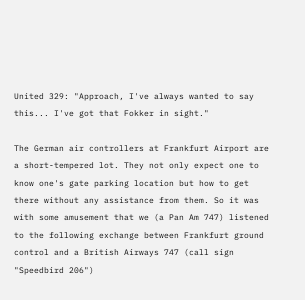United 329: "Approach, I've always wanted to say this... I've got that Fokker in sight."

The German air controllers at Frankfurt Airport are a short-tempered lot. They not only expect one to know one's gate parking location but how to get there without any assistance from them. So it was with some amusement that we (a Pan Am 747) listened to the following exchange between Frankfurt ground control and a British Airways 747 (call sign "Speedbird 206")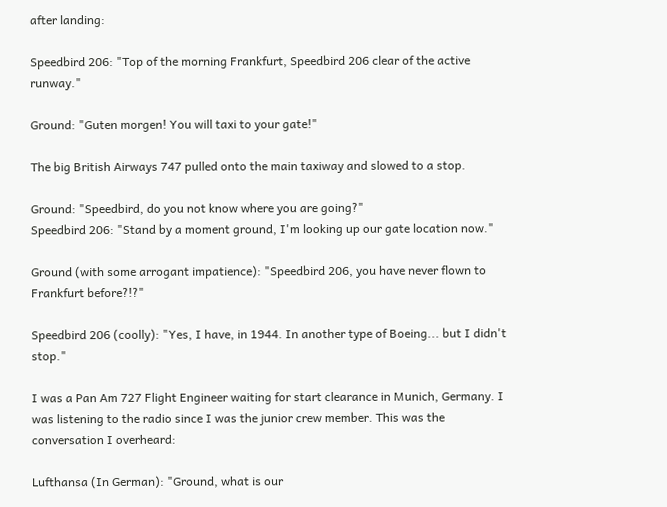after landing:

Speedbird 206: "Top of the morning Frankfurt, Speedbird 206 clear of the active runway."

Ground: "Guten morgen! You will taxi to your gate!"

The big British Airways 747 pulled onto the main taxiway and slowed to a stop.

Ground: "Speedbird, do you not know where you are going?"
Speedbird 206: "Stand by a moment ground, I'm looking up our gate location now."

Ground (with some arrogant impatience): "Speedbird 206, you have never flown to Frankfurt before?!?"

Speedbird 206 (coolly): "Yes, I have, in 1944. In another type of Boeing... but I didn't stop."

I was a Pan Am 727 Flight Engineer waiting for start clearance in Munich, Germany. I was listening to the radio since I was the junior crew member. This was the conversation I overheard:

Lufthansa (In German): "Ground, what is our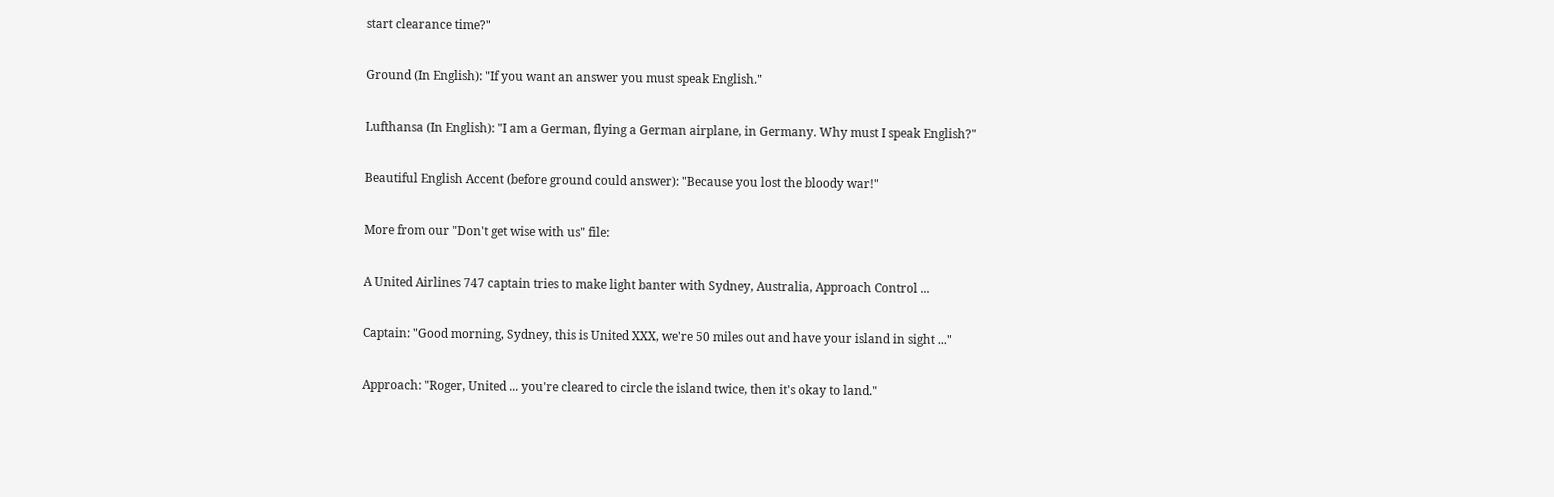start clearance time?"

Ground (In English): "If you want an answer you must speak English."

Lufthansa (In English): "I am a German, flying a German airplane, in Germany. Why must I speak English?"

Beautiful English Accent (before ground could answer): "Because you lost the bloody war!"

More from our "Don't get wise with us" file:

A United Airlines 747 captain tries to make light banter with Sydney, Australia, Approach Control ...

Captain: "Good morning, Sydney, this is United XXX, we're 50 miles out and have your island in sight ..."

Approach: "Roger, United ... you're cleared to circle the island twice, then it's okay to land."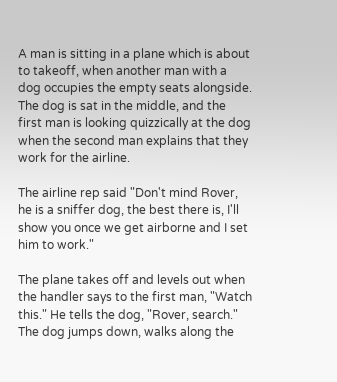A man is sitting in a plane which is about to takeoff, when another man with a dog occupies the empty seats alongside. The dog is sat in the middle, and the first man is looking quizzically at the dog when the second man explains that they work for the airline.

The airline rep said "Don't mind Rover, he is a sniffer dog, the best there is, I'll show you once we get airborne and I set him to work."

The plane takes off and levels out when the handler says to the first man, "Watch this." He tells the dog, "Rover, search." The dog jumps down, walks along the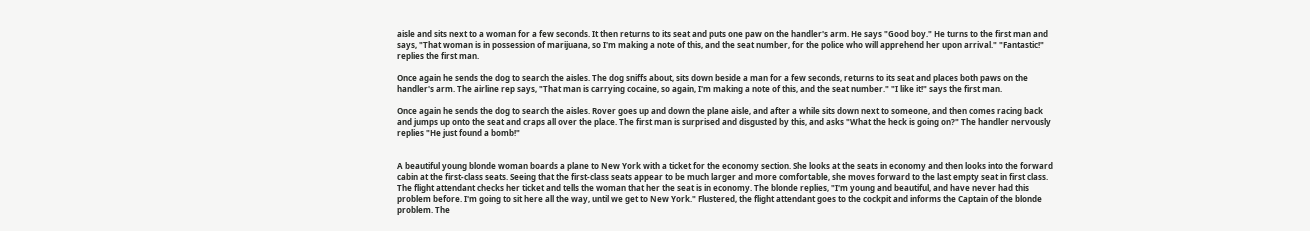aisle and sits next to a woman for a few seconds. It then returns to its seat and puts one paw on the handler's arm. He says "Good boy." He turns to the first man and says, "That woman is in possession of marijuana, so I'm making a note of this, and the seat number, for the police who will apprehend her upon arrival." "Fantastic!" replies the first man.

Once again he sends the dog to search the aisles. The dog sniffs about, sits down beside a man for a few seconds, returns to its seat and places both paws on the handler's arm. The airline rep says, "That man is carrying cocaine, so again, I'm making a note of this, and the seat number." "I like it!" says the first man.

Once again he sends the dog to search the aisles. Rover goes up and down the plane aisle, and after a while sits down next to someone, and then comes racing back and jumps up onto the seat and craps all over the place. The first man is surprised and disgusted by this, and asks "What the heck is going on?" The handler nervously replies "He just found a bomb!"


A beautiful young blonde woman boards a plane to New York with a ticket for the economy section. She looks at the seats in economy and then looks into the forward cabin at the first-class seats. Seeing that the first-class seats appear to be much larger and more comfortable, she moves forward to the last empty seat in first class.
The flight attendant checks her ticket and tells the woman that her the seat is in economy. The blonde replies, "I'm young and beautiful, and have never had this problem before. I'm going to sit here all the way, until we get to New York." Flustered, the flight attendant goes to the cockpit and informs the Captain of the blonde problem. The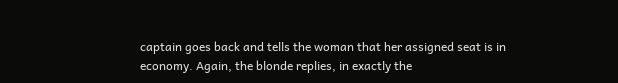captain goes back and tells the woman that her assigned seat is in economy. Again, the blonde replies, in exactly the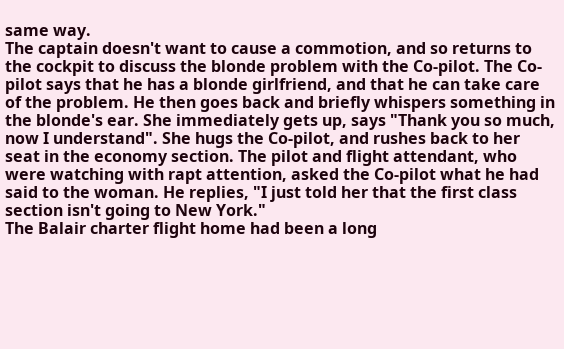same way.
The captain doesn't want to cause a commotion, and so returns to the cockpit to discuss the blonde problem with the Co-pilot. The Co-pilot says that he has a blonde girlfriend, and that he can take care of the problem. He then goes back and briefly whispers something in the blonde's ear. She immediately gets up, says "Thank you so much, now I understand". She hugs the Co-pilot, and rushes back to her seat in the economy section. The pilot and flight attendant, who were watching with rapt attention, asked the Co-pilot what he had said to the woman. He replies, "I just told her that the first class section isn't going to New York."
The Balair charter flight home had been a long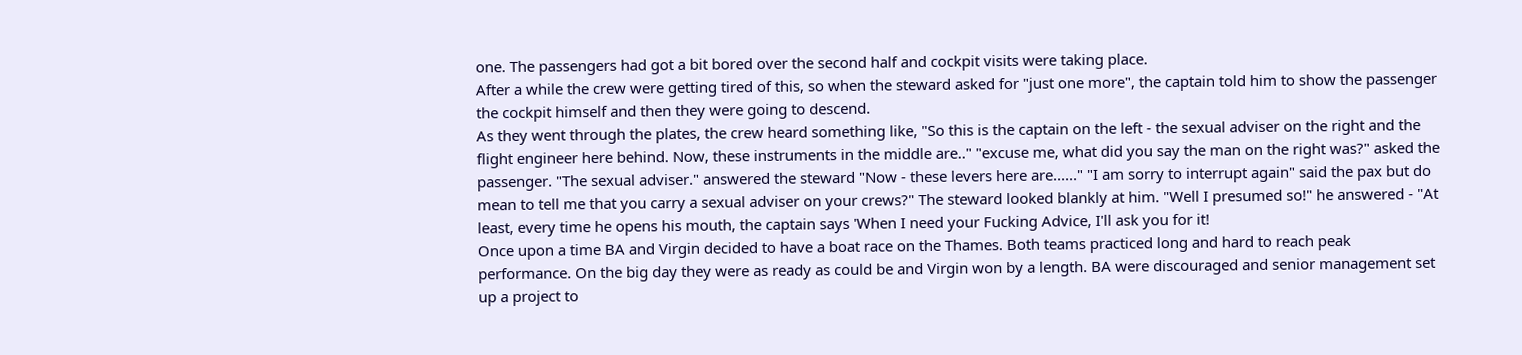one. The passengers had got a bit bored over the second half and cockpit visits were taking place.
After a while the crew were getting tired of this, so when the steward asked for "just one more", the captain told him to show the passenger the cockpit himself and then they were going to descend.
As they went through the plates, the crew heard something like, "So this is the captain on the left - the sexual adviser on the right and the flight engineer here behind. Now, these instruments in the middle are.." "excuse me, what did you say the man on the right was?" asked the passenger. "The sexual adviser." answered the steward "Now - these levers here are......" "I am sorry to interrupt again" said the pax but do mean to tell me that you carry a sexual adviser on your crews?" The steward looked blankly at him. "Well I presumed so!" he answered - "At least, every time he opens his mouth, the captain says 'When I need your Fucking Advice, I'll ask you for it!
Once upon a time BA and Virgin decided to have a boat race on the Thames. Both teams practiced long and hard to reach peak performance. On the big day they were as ready as could be and Virgin won by a length. BA were discouraged and senior management set up a project to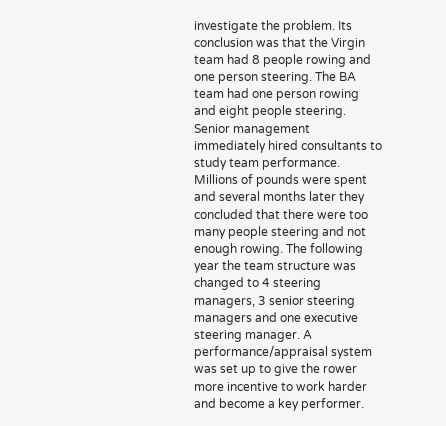investigate the problem. Its conclusion was that the Virgin team had 8 people rowing and one person steering. The BA team had one person rowing and eight people steering. Senior management immediately hired consultants to study team performance. Millions of pounds were spent and several months later they concluded that there were too many people steering and not enough rowing. The following year the team structure was changed to 4 steering managers, 3 senior steering managers and one executive steering manager. A performance/appraisal system was set up to give the rower more incentive to work harder and become a key performer.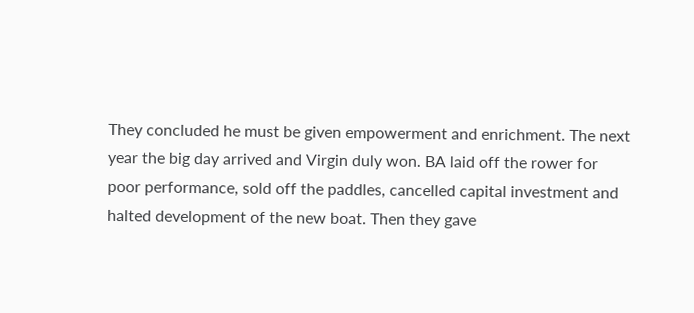They concluded he must be given empowerment and enrichment. The next year the big day arrived and Virgin duly won. BA laid off the rower for poor performance, sold off the paddles, cancelled capital investment and halted development of the new boat. Then they gave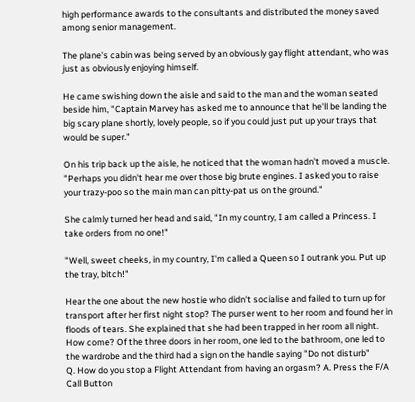high performance awards to the consultants and distributed the money saved among senior management.

The plane's cabin was being served by an obviously gay flight attendant, who was just as obviously enjoying himself.

He came swishing down the aisle and said to the man and the woman seated beside him, "Captain Marvey has asked me to announce that he'll be landing the big scary plane shortly, lovely people, so if you could just put up your trays that would be super."

On his trip back up the aisle, he noticed that the woman hadn't moved a muscle. "Perhaps you didn't hear me over those big brute engines. I asked you to raise your trazy-poo so the main man can pitty-pat us on the ground."

She calmly turned her head and said, "In my country, I am called a Princess. I take orders from no one!"

"Well, sweet cheeks, in my country, I'm called a Queen so I outrank you. Put up the tray, bitch!"

Hear the one about the new hostie who didn't socialise and failed to turn up for transport after her first night stop? The purser went to her room and found her in floods of tears. She explained that she had been trapped in her room all night. How come? Of the three doors in her room, one led to the bathroom, one led to the wardrobe and the third had a sign on the handle saying "Do not disturb"
Q. How do you stop a Flight Attendant from having an orgasm? A. Press the F/A Call Button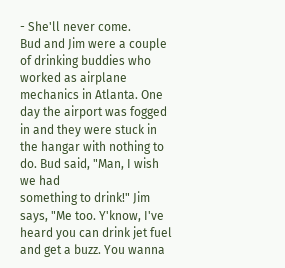- She'll never come.
Bud and Jim were a couple of drinking buddies who worked as airplane mechanics in Atlanta. One day the airport was fogged in and they were stuck in the hangar with nothing to do. Bud said, "Man, I wish we had
something to drink!" Jim says, "Me too. Y'know, I've heard you can drink jet fuel and get a buzz. You wanna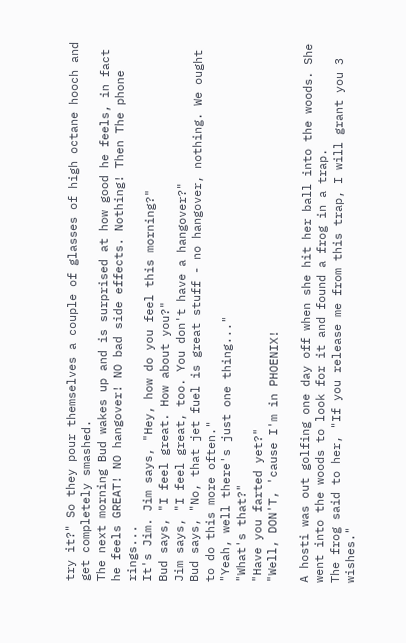try it?" So they pour themselves a couple of glasses of high octane hooch and get completely smashed.
The next morning Bud wakes up and is surprised at how good he feels, in fact he feels GREAT! NO hangover! NO bad side effects. Nothing! Then The phone rings...
It's Jim. Jim says, "Hey, how do you feel this morning?"
Bud says, "I feel great. How about you?"
Jim says, "I feel great, too. You don't have a hangover?"
Bud says, "No, that jet fuel is great stuff - no hangover, nothing. We ought to do this more often."
"Yeah, well there's just one thing..."
"What's that?"
"Have you farted yet?"
"Well, DON'T, 'cause I'm in PHOENIX!

A hosti was out golfing one day off when she hit her ball into the woods. She went into the woods to look for it and found a frog in a trap.
The frog said to her, "If you release me from this trap, I will grant you 3 wishes."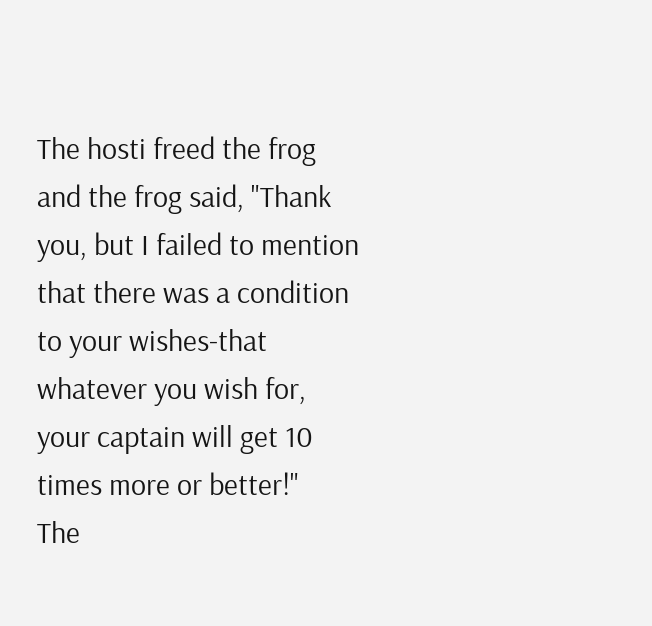The hosti freed the frog and the frog said, "Thank you, but I failed to mention that there was a condition to your wishes-that whatever you wish for, your captain will get 10 times more or better!"
The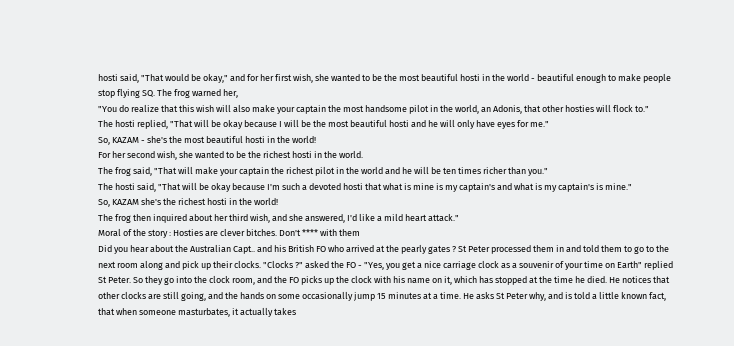hosti said, "That would be okay," and for her first wish, she wanted to be the most beautiful hosti in the world - beautiful enough to make people stop flying SQ. The frog warned her,
"You do realize that this wish will also make your captain the most handsome pilot in the world, an Adonis, that other hosties will flock to."
The hosti replied, "That will be okay because I will be the most beautiful hosti and he will only have eyes for me."
So, KAZAM - she's the most beautiful hosti in the world!
For her second wish, she wanted to be the richest hosti in the world.
The frog said, "That will make your captain the richest pilot in the world and he will be ten times richer than you."
The hosti said, "That will be okay because I'm such a devoted hosti that what is mine is my captain's and what is my captain's is mine."
So, KAZAM she's the richest hosti in the world!
The frog then inquired about her third wish, and she answered, I'd like a mild heart attack."
Moral of the story : Hosties are clever bitches. Don't **** with them
Did you hear about the Australian Capt.. and his British FO who arrived at the pearly gates ? St Peter processed them in and told them to go to the next room along and pick up their clocks. "Clocks ?" asked the FO - "Yes, you get a nice carriage clock as a souvenir of your time on Earth" replied St Peter. So they go into the clock room, and the FO picks up the clock with his name on it, which has stopped at the time he died. He notices that other clocks are still going, and the hands on some occasionally jump 15 minutes at a time. He asks St Peter why, and is told a little known fact, that when someone masturbates, it actually takes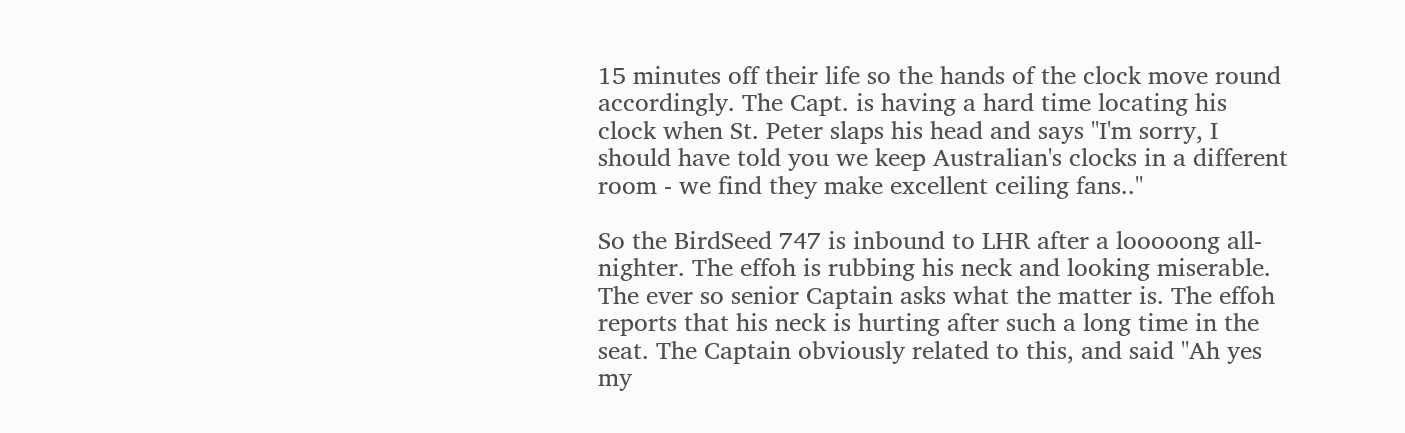15 minutes off their life so the hands of the clock move round accordingly. The Capt. is having a hard time locating his clock when St. Peter slaps his head and says "I'm sorry, I should have told you we keep Australian's clocks in a different room - we find they make excellent ceiling fans.."

So the BirdSeed 747 is inbound to LHR after a looooong all-nighter. The effoh is rubbing his neck and looking miserable. The ever so senior Captain asks what the matter is. The effoh reports that his neck is hurting after such a long time in the seat. The Captain obviously related to this, and said "Ah yes my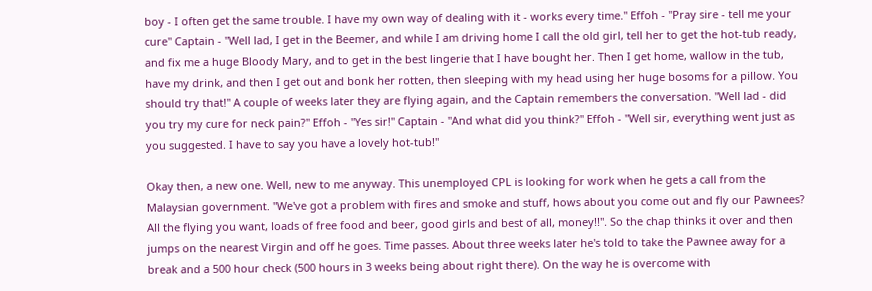boy - I often get the same trouble. I have my own way of dealing with it - works every time." Effoh - "Pray sire - tell me your cure" Captain - "Well lad, I get in the Beemer, and while I am driving home I call the old girl, tell her to get the hot-tub ready, and fix me a huge Bloody Mary, and to get in the best lingerie that I have bought her. Then I get home, wallow in the tub, have my drink, and then I get out and bonk her rotten, then sleeping with my head using her huge bosoms for a pillow. You should try that!" A couple of weeks later they are flying again, and the Captain remembers the conversation. "Well lad - did you try my cure for neck pain?" Effoh - "Yes sir!" Captain - "And what did you think?" Effoh - "Well sir, everything went just as you suggested. I have to say you have a lovely hot-tub!"

Okay then, a new one. Well, new to me anyway. This unemployed CPL is looking for work when he gets a call from the Malaysian government. "We've got a problem with fires and smoke and stuff, hows about you come out and fly our Pawnees? All the flying you want, loads of free food and beer, good girls and best of all, money!!". So the chap thinks it over and then jumps on the nearest Virgin and off he goes. Time passes. About three weeks later he's told to take the Pawnee away for a break and a 500 hour check (500 hours in 3 weeks being about right there). On the way he is overcome with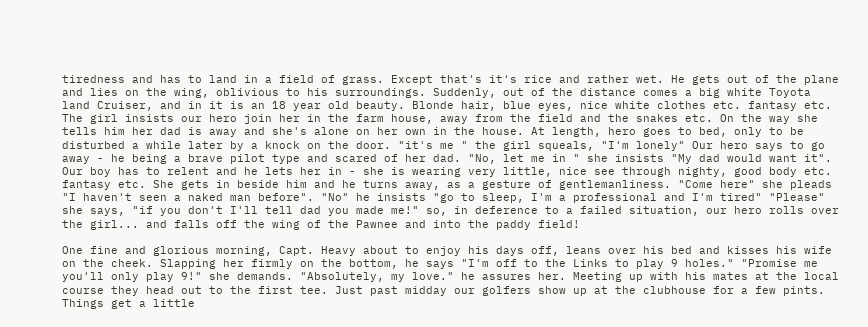tiredness and has to land in a field of grass. Except that's it's rice and rather wet. He gets out of the plane and lies on the wing, oblivious to his surroundings. Suddenly, out of the distance comes a big white Toyota land Cruiser, and in it is an 18 year old beauty. Blonde hair, blue eyes, nice white clothes etc. fantasy etc. The girl insists our hero join her in the farm house, away from the field and the snakes etc. On the way she tells him her dad is away and she's alone on her own in the house. At length, hero goes to bed, only to be disturbed a while later by a knock on the door. "it's me " the girl squeals, "I'm lonely" Our hero says to go away - he being a brave pilot type and scared of her dad. "No, let me in " she insists "My dad would want it". Our boy has to relent and he lets her in - she is wearing very little, nice see through nighty, good body etc. fantasy etc. She gets in beside him and he turns away, as a gesture of gentlemanliness. "Come here" she pleads "I haven't seen a naked man before". "No" he insists "go to sleep, I'm a professional and I'm tired" "Please" she says, "if you don't I'll tell dad you made me!" so, in deference to a failed situation, our hero rolls over the girl... and falls off the wing of the Pawnee and into the paddy field!

One fine and glorious morning, Capt. Heavy about to enjoy his days off, leans over his bed and kisses his wife on the cheek. Slapping her firmly on the bottom, he says "I'm off to the Links to play 9 holes." "Promise me you'll only play 9!" she demands. "Absolutely, my love." he assures her. Meeting up with his mates at the local course they head out to the first tee. Just past midday our golfers show up at the clubhouse for a few pints. Things get a little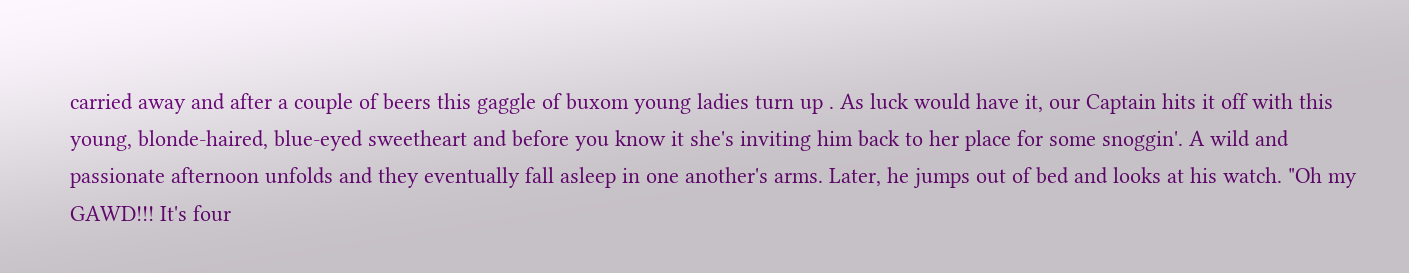carried away and after a couple of beers this gaggle of buxom young ladies turn up . As luck would have it, our Captain hits it off with this young, blonde-haired, blue-eyed sweetheart and before you know it she's inviting him back to her place for some snoggin'. A wild and passionate afternoon unfolds and they eventually fall asleep in one another's arms. Later, he jumps out of bed and looks at his watch. "Oh my GAWD!!! It's four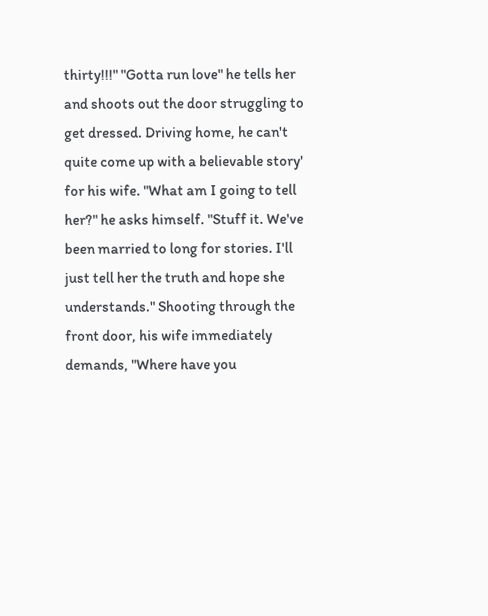thirty!!!" "Gotta run love" he tells her and shoots out the door struggling to get dressed. Driving home, he can't quite come up with a believable story' for his wife. "What am I going to tell her?" he asks himself. "Stuff it. We've been married to long for stories. I'll just tell her the truth and hope she understands." Shooting through the front door, his wife immediately demands, "Where have you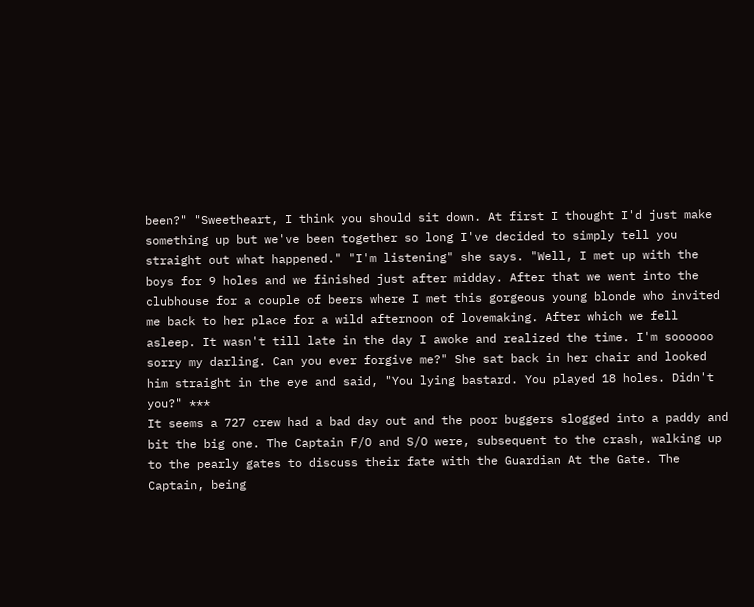been?" "Sweetheart, I think you should sit down. At first I thought I'd just make something up but we've been together so long I've decided to simply tell you straight out what happened." "I'm listening" she says. "Well, I met up with the boys for 9 holes and we finished just after midday. After that we went into the clubhouse for a couple of beers where I met this gorgeous young blonde who invited me back to her place for a wild afternoon of lovemaking. After which we fell asleep. It wasn't till late in the day I awoke and realized the time. I'm soooooo sorry my darling. Can you ever forgive me?" She sat back in her chair and looked him straight in the eye and said, "You lying bastard. You played 18 holes. Didn't you?" ***
It seems a 727 crew had a bad day out and the poor buggers slogged into a paddy and bit the big one. The Captain F/O and S/O were, subsequent to the crash, walking up to the pearly gates to discuss their fate with the Guardian At the Gate. The Captain, being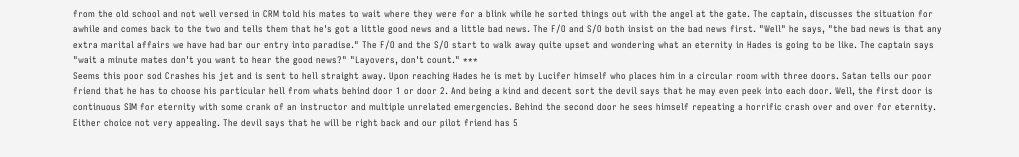from the old school and not well versed in CRM told his mates to wait where they were for a blink while he sorted things out with the angel at the gate. The captain, discusses the situation for awhile and comes back to the two and tells them that he's got a little good news and a little bad news. The F/O and S/O both insist on the bad news first. "Well" he says, "the bad news is that any extra marital affairs we have had bar our entry into paradise." The F/O and the S/O start to walk away quite upset and wondering what an eternity in Hades is going to be like. The captain says "wait a minute mates don't you want to hear the good news?" "Layovers, don't count." ***
Seems this poor sod Crashes his jet and is sent to hell straight away. Upon reaching Hades he is met by Lucifer himself who places him in a circular room with three doors. Satan tells our poor friend that he has to choose his particular hell from whats behind door 1 or door 2. And being a kind and decent sort the devil says that he may even peek into each door. Well, the first door is continuous SIM for eternity with some crank of an instructor and multiple unrelated emergencies. Behind the second door he sees himself repeating a horrific crash over and over for eternity. Either choice not very appealing. The devil says that he will be right back and our pilot friend has 5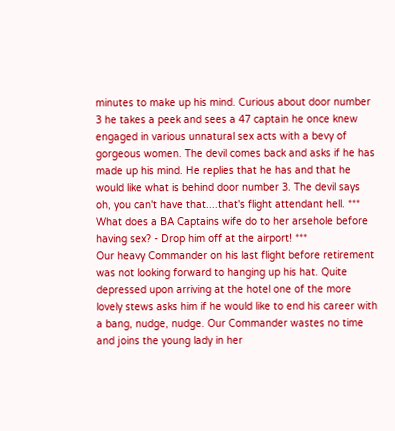minutes to make up his mind. Curious about door number 3 he takes a peek and sees a 47 captain he once knew engaged in various unnatural sex acts with a bevy of gorgeous women. The devil comes back and asks if he has made up his mind. He replies that he has and that he would like what is behind door number 3. The devil says oh, you can't have that....that's flight attendant hell. ***
What does a BA Captains wife do to her arsehole before having sex? - Drop him off at the airport! ***
Our heavy Commander on his last flight before retirement was not looking forward to hanging up his hat. Quite depressed upon arriving at the hotel one of the more lovely stews asks him if he would like to end his career with a bang, nudge, nudge. Our Commander wastes no time and joins the young lady in her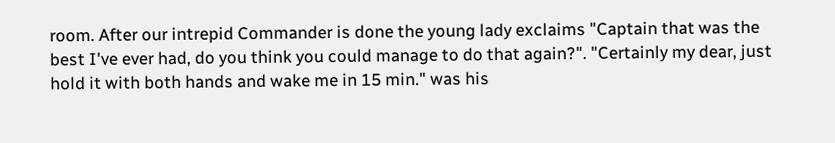room. After our intrepid Commander is done the young lady exclaims "Captain that was the best I've ever had, do you think you could manage to do that again?". "Certainly my dear, just hold it with both hands and wake me in 15 min." was his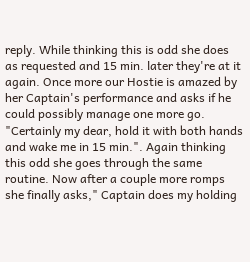reply. While thinking this is odd she does as requested and 15 min. later they're at it again. Once more our Hostie is amazed by her Captain's performance and asks if he could possibly manage one more go. "Certainly my dear, hold it with both hands and wake me in 15 min.". Again thinking this odd she goes through the same routine. Now after a couple more romps she finally asks," Captain does my holding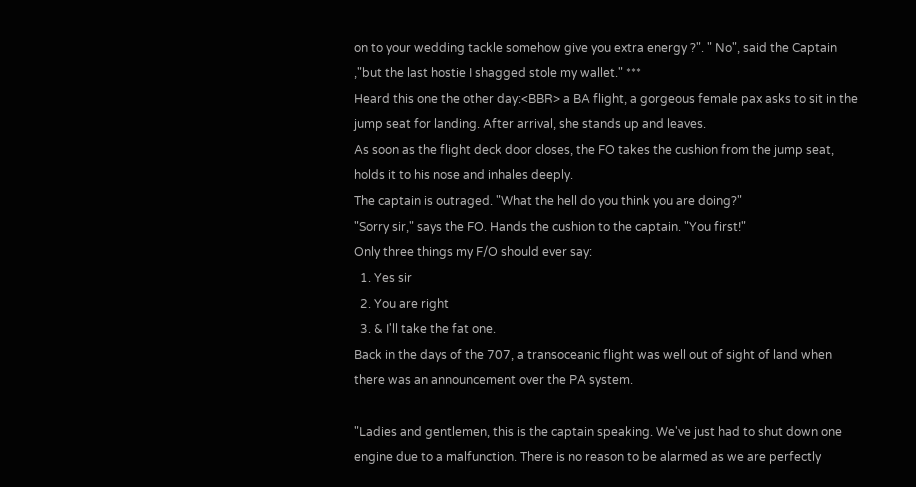on to your wedding tackle somehow give you extra energy ?". " No", said the Captain ,"but the last hostie I shagged stole my wallet." ***
Heard this one the other day:<BBR> a BA flight, a gorgeous female pax asks to sit in the jump seat for landing. After arrival, she stands up and leaves.
As soon as the flight deck door closes, the FO takes the cushion from the jump seat, holds it to his nose and inhales deeply.
The captain is outraged. "What the hell do you think you are doing?"
"Sorry sir," says the FO. Hands the cushion to the captain. "You first!"
Only three things my F/O should ever say:
  1. Yes sir
  2. You are right
  3. & I'll take the fat one.
Back in the days of the 707, a transoceanic flight was well out of sight of land when there was an announcement over the PA system.

"Ladies and gentlemen, this is the captain speaking. We've just had to shut down one engine due to a malfunction. There is no reason to be alarmed as we are perfectly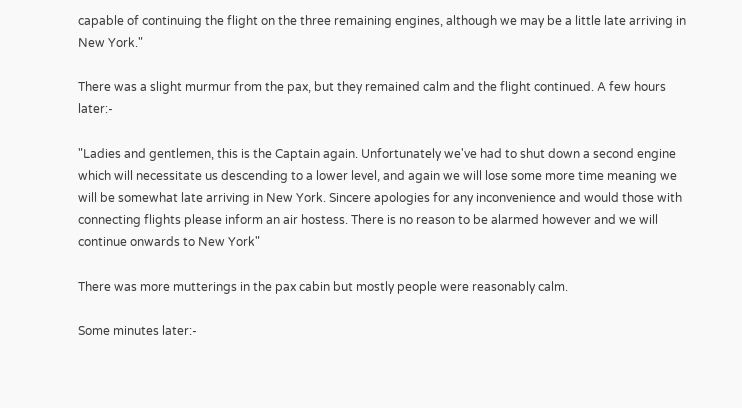capable of continuing the flight on the three remaining engines, although we may be a little late arriving in New York."

There was a slight murmur from the pax, but they remained calm and the flight continued. A few hours later:-

"Ladies and gentlemen, this is the Captain again. Unfortunately we've had to shut down a second engine which will necessitate us descending to a lower level, and again we will lose some more time meaning we will be somewhat late arriving in New York. Sincere apologies for any inconvenience and would those with connecting flights please inform an air hostess. There is no reason to be alarmed however and we will continue onwards to New York"

There was more mutterings in the pax cabin but mostly people were reasonably calm.

Some minutes later:-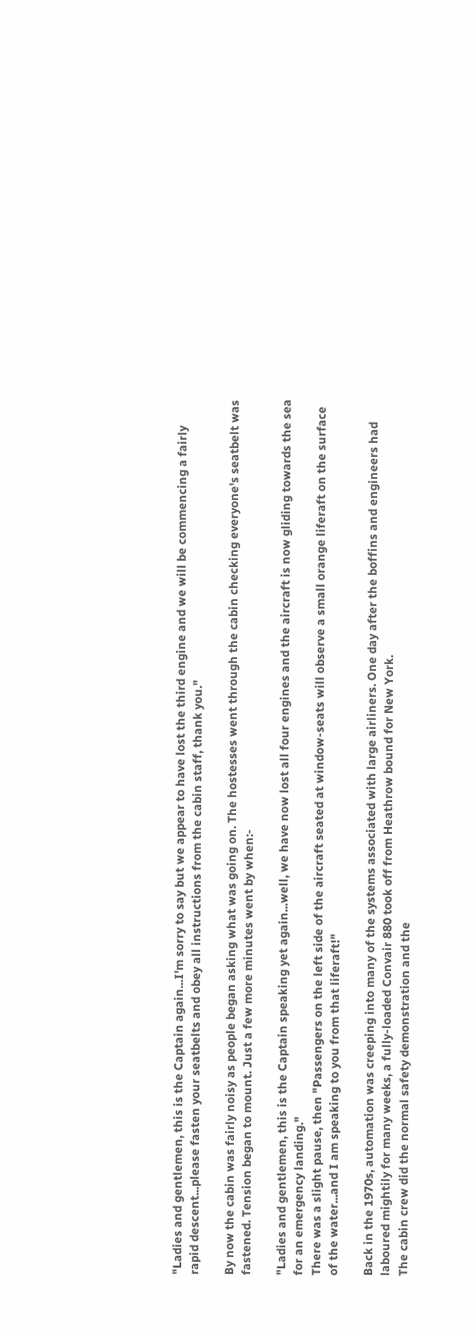"Ladies and gentlemen, this is the Captain again...I'm sorry to say but we appear to have lost the third engine and we will be commencing a fairly rapid descent...please fasten your seatbelts and obey all instructions from the cabin staff, thank you."

By now the cabin was fairly noisy as people began asking what was going on. The hostesses went through the cabin checking everyone's seatbelt was fastened. Tension began to mount. Just a few more minutes went by when:-

"Ladies and gentlemen, this is the Captain speaking yet again...well, we have now lost all four engines and the aircraft is now gliding towards the sea for an emergency landing."
There was a slight pause, then "Passengers on the left side of the aircraft seated at window-seats will observe a small orange liferaft on the surface of the water...and I am speaking to you from that liferaft!"

Back in the 1970s, automation was creeping into many of the systems associated with large airliners. One day after the boffins and engineers had laboured mightily for many weeks, a fully-loaded Convair 880 took off from Heathrow bound for New York.
The cabin crew did the normal safety demonstration and the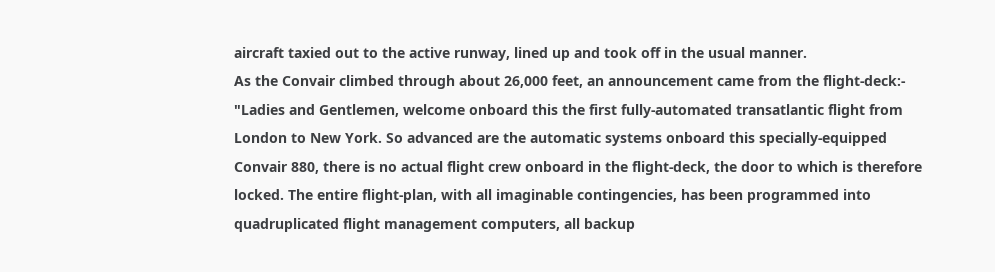aircraft taxied out to the active runway, lined up and took off in the usual manner.
As the Convair climbed through about 26,000 feet, an announcement came from the flight-deck:-
"Ladies and Gentlemen, welcome onboard this the first fully-automated transatlantic flight from London to New York. So advanced are the automatic systems onboard this specially-equipped Convair 880, there is no actual flight crew onboard in the flight-deck, the door to which is therefore locked. The entire flight-plan, with all imaginable contingencies, has been programmed into quadruplicated flight management computers, all backup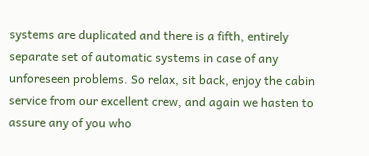systems are duplicated and there is a fifth, entirely separate set of automatic systems in case of any unforeseen problems. So relax, sit back, enjoy the cabin service from our excellent crew, and again we hasten to assure any of you who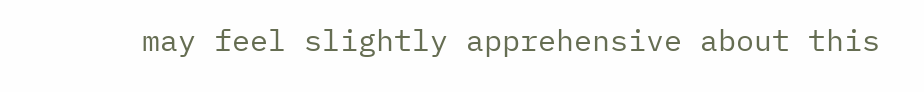may feel slightly apprehensive about this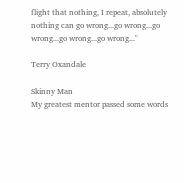flight that nothing, I repeat, absolutely nothing can go wrong...go wrong...go wrong...go wrong...go wrong..."

Terry Oxandale

Skinny Man
My greatest mentor passed some words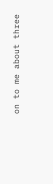on to me about three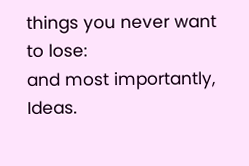things you never want to lose:
and most importantly, Ideas.